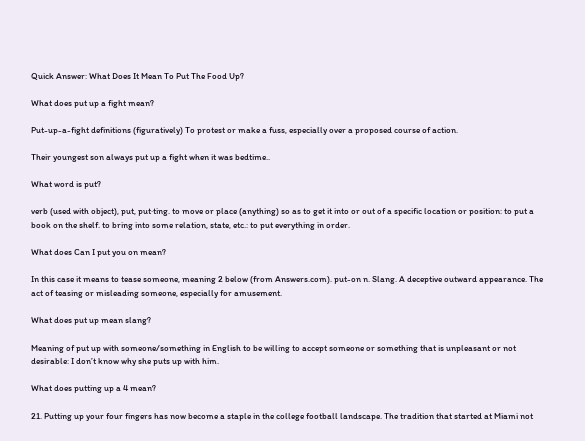Quick Answer: What Does It Mean To Put The Food Up?

What does put up a fight mean?

Put-up-a-fight definitions (figuratively) To protest or make a fuss, especially over a proposed course of action.

Their youngest son always put up a fight when it was bedtime..

What word is put?

verb (used with object), put, put·ting. to move or place (anything) so as to get it into or out of a specific location or position: to put a book on the shelf. to bring into some relation, state, etc.: to put everything in order.

What does Can I put you on mean?

In this case it means to tease someone, meaning 2 below (from Answers.com). put-on n. Slang. A deceptive outward appearance. The act of teasing or misleading someone, especially for amusement.

What does put up mean slang?

Meaning of put up with someone/something in English to be willing to accept someone or something that is unpleasant or not desirable: I don’t know why she puts up with him.

What does putting up a 4 mean?

21. Putting up your four fingers has now become a staple in the college football landscape. The tradition that started at Miami not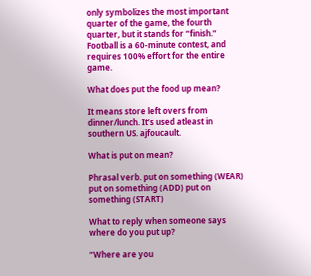only symbolizes the most important quarter of the game, the fourth quarter, but it stands for “finish.” Football is a 60-minute contest, and requires 100% effort for the entire game.

What does put the food up mean?

It means store left overs from dinner/lunch. It’s used atleast in southern US. ajfoucault.

What is put on mean?

Phrasal verb. put on something (WEAR) put on something (ADD) put on something (START)

What to reply when someone says where do you put up?

“Where are you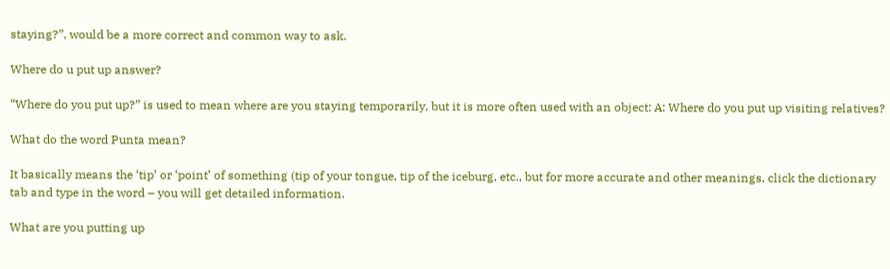staying?”, would be a more correct and common way to ask.

Where do u put up answer?

“Where do you put up?” is used to mean where are you staying temporarily, but it is more often used with an object: A: Where do you put up visiting relatives?

What do the word Punta mean?

It basically means the ‘tip’ or ‘point’ of something (tip of your tongue, tip of the iceburg, etc., but for more accurate and other meanings, click the dictionary tab and type in the word – you will get detailed information.

What are you putting up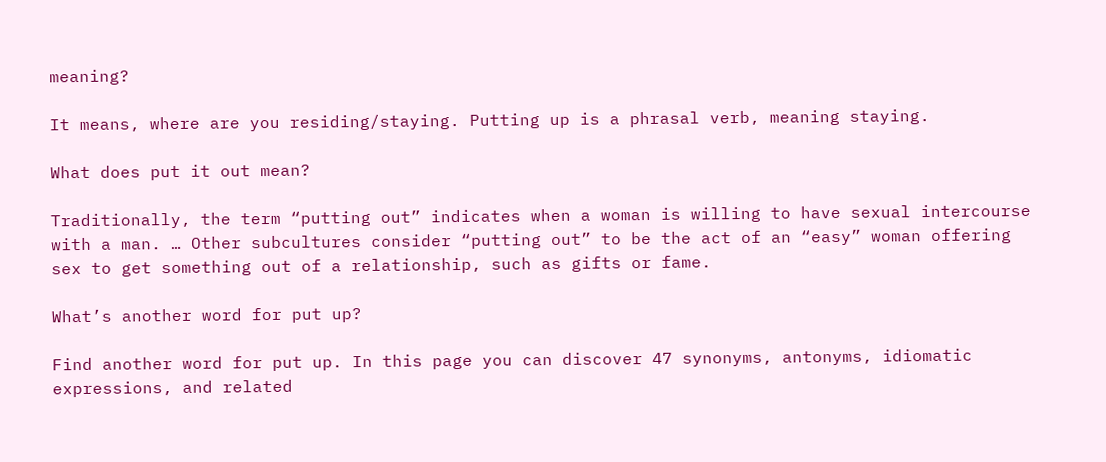meaning?

It means, where are you residing/staying. Putting up is a phrasal verb, meaning staying.

What does put it out mean?

Traditionally, the term “putting out” indicates when a woman is willing to have sexual intercourse with a man. … Other subcultures consider “putting out” to be the act of an “easy” woman offering sex to get something out of a relationship, such as gifts or fame.

What’s another word for put up?

Find another word for put up. In this page you can discover 47 synonyms, antonyms, idiomatic expressions, and related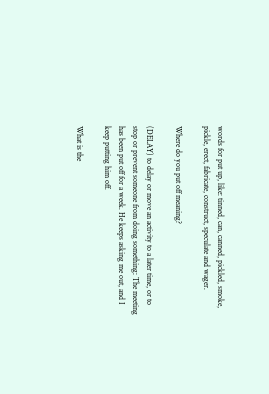words for put up, like: tinned, can, canned, pickled, smoke, pickle, erect, fabricate, construct, speculate and wager.

Where do you put off meaning?

(DELAY) to delay or move an activity to a later time, or to stop or prevent someone from doing something: The meeting has been put off for a week. He keeps asking me out, and I keep putting him off.

What is the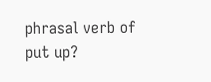phrasal verb of put up?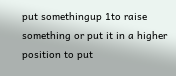put somethingup 1to raise something or put it in a higher position to put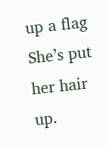up a flag She’s put her hair up.